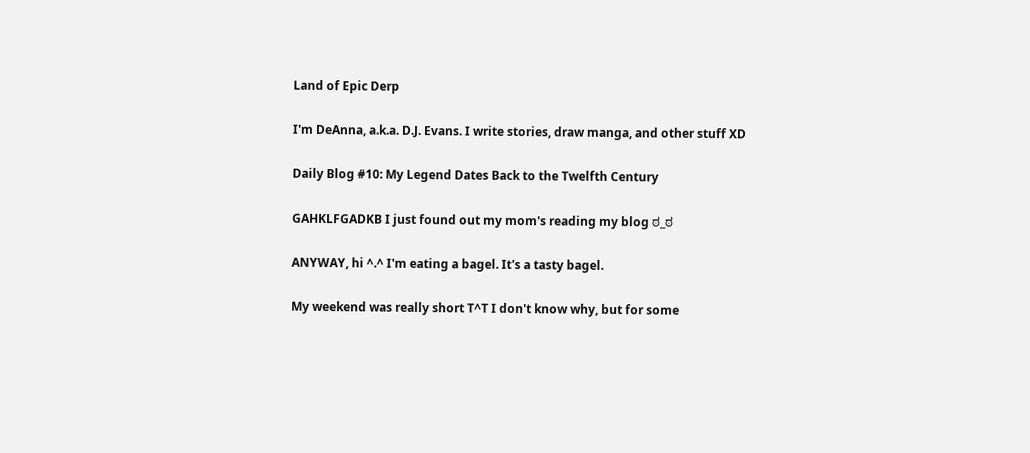Land of Epic Derp

I'm DeAnna, a.k.a. D.J. Evans. I write stories, draw manga, and other stuff XD

Daily Blog #10: My Legend Dates Back to the Twelfth Century

GAHKLFGADKB I just found out my mom's reading my blog ಠ_ಠ

ANYWAY, hi ^.^ I'm eating a bagel. It's a tasty bagel.

My weekend was really short T^T I don't know why, but for some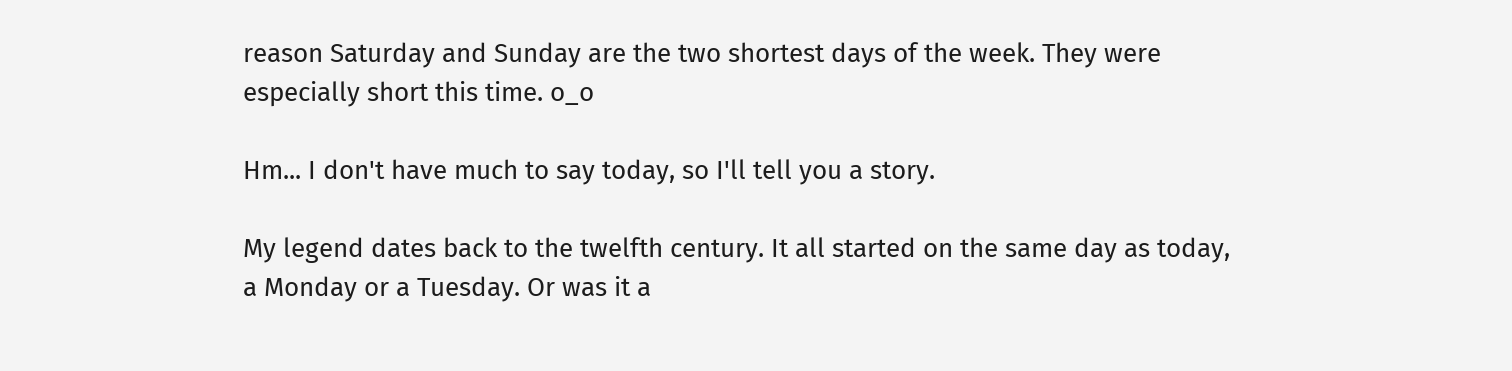reason Saturday and Sunday are the two shortest days of the week. They were especially short this time. o_o

Hm... I don't have much to say today, so I'll tell you a story.

My legend dates back to the twelfth century. It all started on the same day as today, a Monday or a Tuesday. Or was it a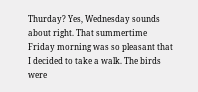Thurday? Yes, Wednesday sounds about right. That summertime Friday morning was so pleasant that I decided to take a walk. The birds were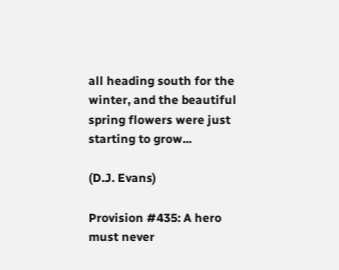all heading south for the winter, and the beautiful spring flowers were just starting to grow...

(D.J. Evans)

Provision #435: A hero must never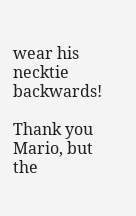wear his necktie backwards!

Thank you Mario, but the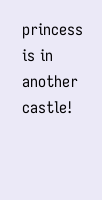princess is in another castle!